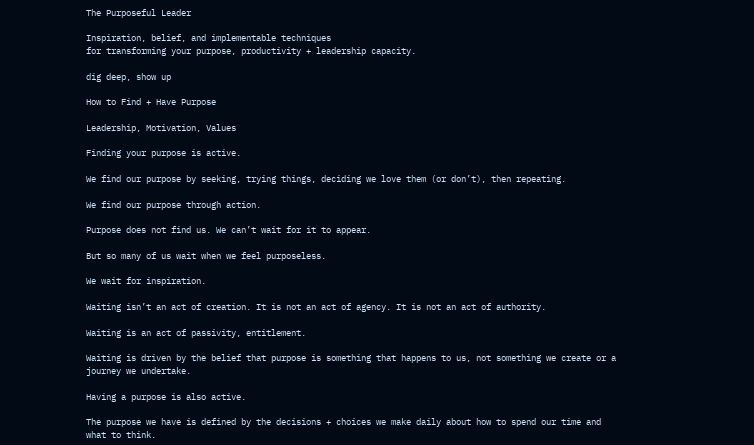The Purposeful Leader

Inspiration, belief, and implementable techniques
for transforming your purpose, productivity + leadership capacity.

dig deep, show up

How to Find + Have Purpose

Leadership, Motivation, Values

Finding your purpose is active.

We find our purpose by seeking, trying things, deciding we love them (or don’t), then repeating.

We find our purpose through action.

Purpose does not find us. We can’t wait for it to appear.

But so many of us wait when we feel purposeless.

We wait for inspiration.

Waiting isn’t an act of creation. It is not an act of agency. It is not an act of authority.

Waiting is an act of passivity, entitlement.

Waiting is driven by the belief that purpose is something that happens to us, not something we create or a journey we undertake.

Having a purpose is also active.

The purpose we have is defined by the decisions + choices we make daily about how to spend our time and what to think.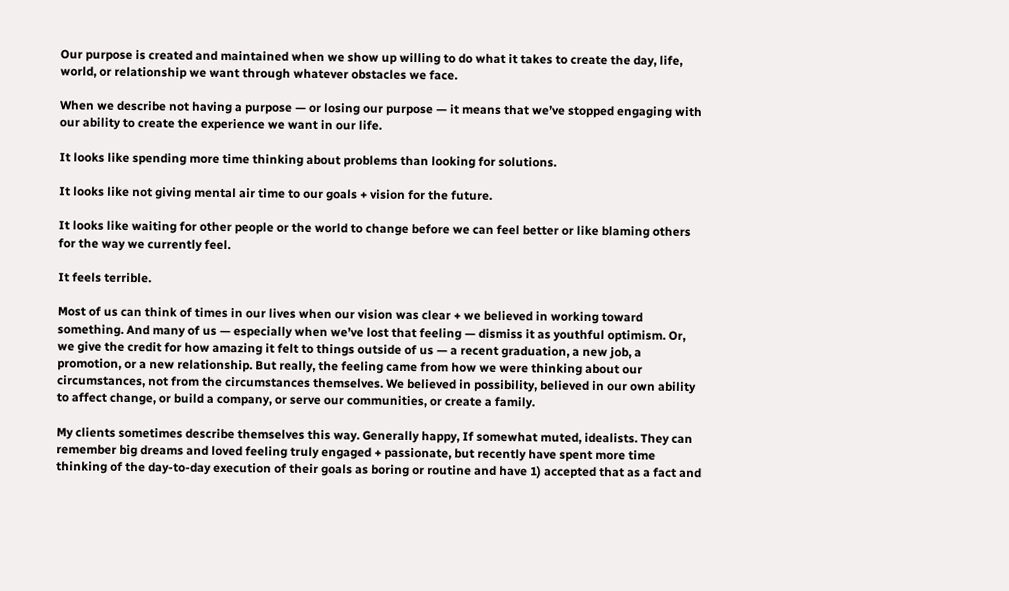Our purpose is created and maintained when we show up willing to do what it takes to create the day, life, world, or relationship we want through whatever obstacles we face.

When we describe not having a purpose — or losing our purpose — it means that we’ve stopped engaging with our ability to create the experience we want in our life.

It looks like spending more time thinking about problems than looking for solutions.

It looks like not giving mental air time to our goals + vision for the future.

It looks like waiting for other people or the world to change before we can feel better or like blaming others for the way we currently feel.

It feels terrible.

Most of us can think of times in our lives when our vision was clear + we believed in working toward something. And many of us — especially when we’ve lost that feeling — dismiss it as youthful optimism. Or, we give the credit for how amazing it felt to things outside of us — a recent graduation, a new job, a promotion, or a new relationship. But really, the feeling came from how we were thinking about our circumstances, not from the circumstances themselves. We believed in possibility, believed in our own ability to affect change, or build a company, or serve our communities, or create a family.

My clients sometimes describe themselves this way. Generally happy, If somewhat muted, idealists. They can remember big dreams and loved feeling truly engaged + passionate, but recently have spent more time thinking of the day-to-day execution of their goals as boring or routine and have 1) accepted that as a fact and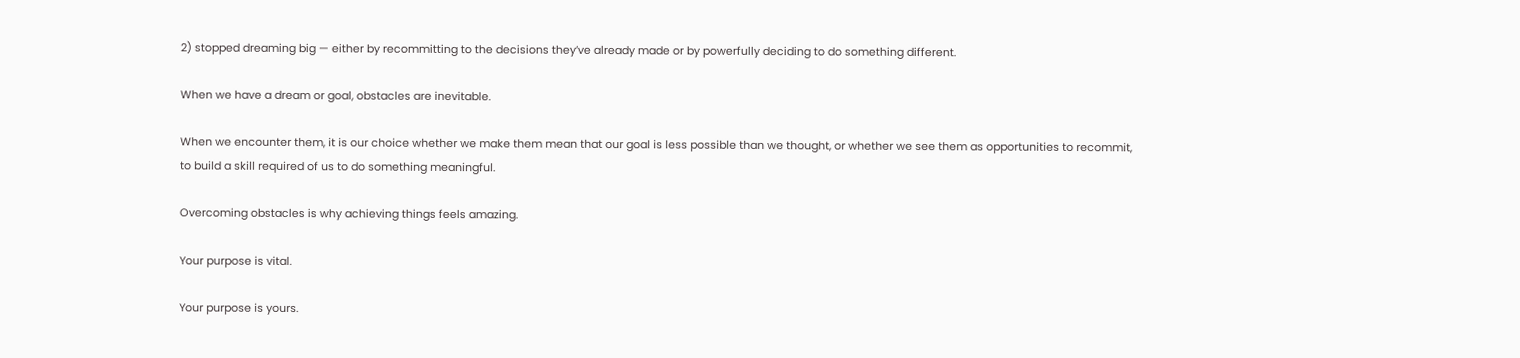2) stopped dreaming big — either by recommitting to the decisions they’ve already made or by powerfully deciding to do something different.

When we have a dream or goal, obstacles are inevitable.

When we encounter them, it is our choice whether we make them mean that our goal is less possible than we thought, or whether we see them as opportunities to recommit, to build a skill required of us to do something meaningful.

Overcoming obstacles is why achieving things feels amazing.

Your purpose is vital.

Your purpose is yours.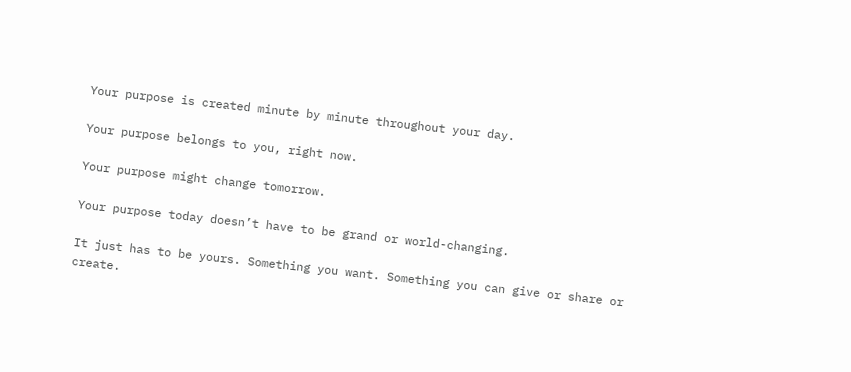Your purpose is created minute by minute throughout your day.

Your purpose belongs to you, right now.

Your purpose might change tomorrow.

Your purpose today doesn’t have to be grand or world-changing.

It just has to be yours. Something you want. Something you can give or share or create.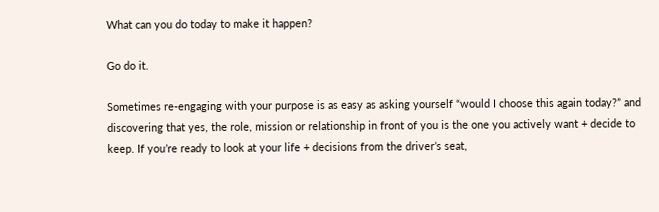What can you do today to make it happen?

Go do it.

Sometimes re-engaging with your purpose is as easy as asking yourself “would I choose this again today?” and discovering that yes, the role, mission or relationship in front of you is the one you actively want + decide to keep. If you’re ready to look at your life + decisions from the driver’s seat,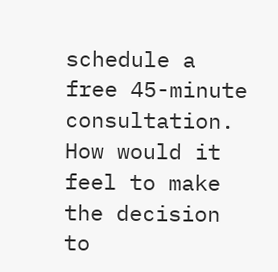schedule a free 45-minute consultation. How would it feel to make the decision to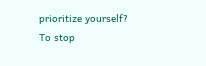prioritize yourself? To stop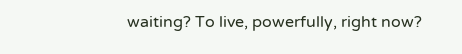waiting? To live, powerfully, right now?